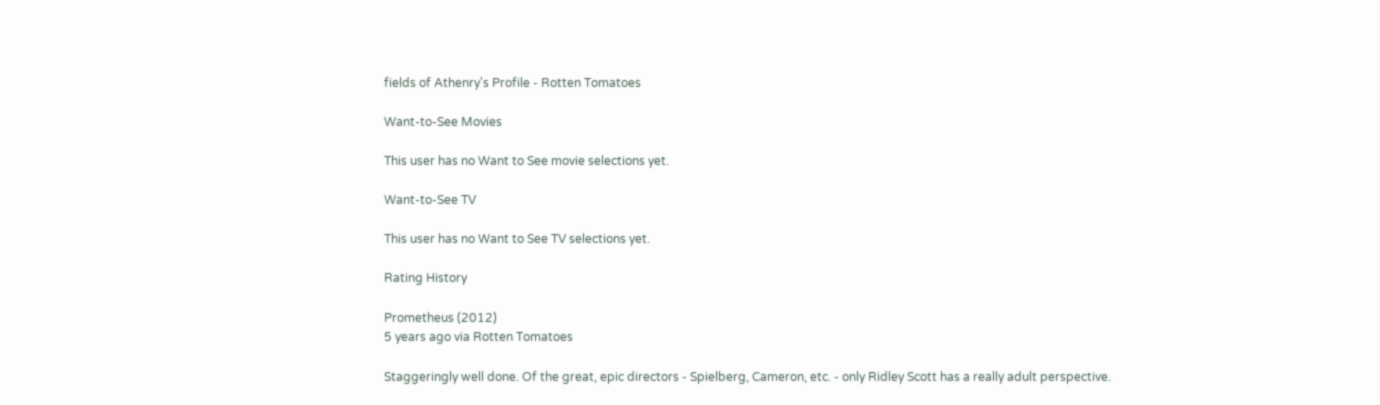fields of Athenry's Profile - Rotten Tomatoes

Want-to-See Movies

This user has no Want to See movie selections yet.

Want-to-See TV

This user has no Want to See TV selections yet.

Rating History

Prometheus (2012)
5 years ago via Rotten Tomatoes

Staggeringly well done. Of the great, epic directors - Spielberg, Cameron, etc. - only Ridley Scott has a really adult perspective.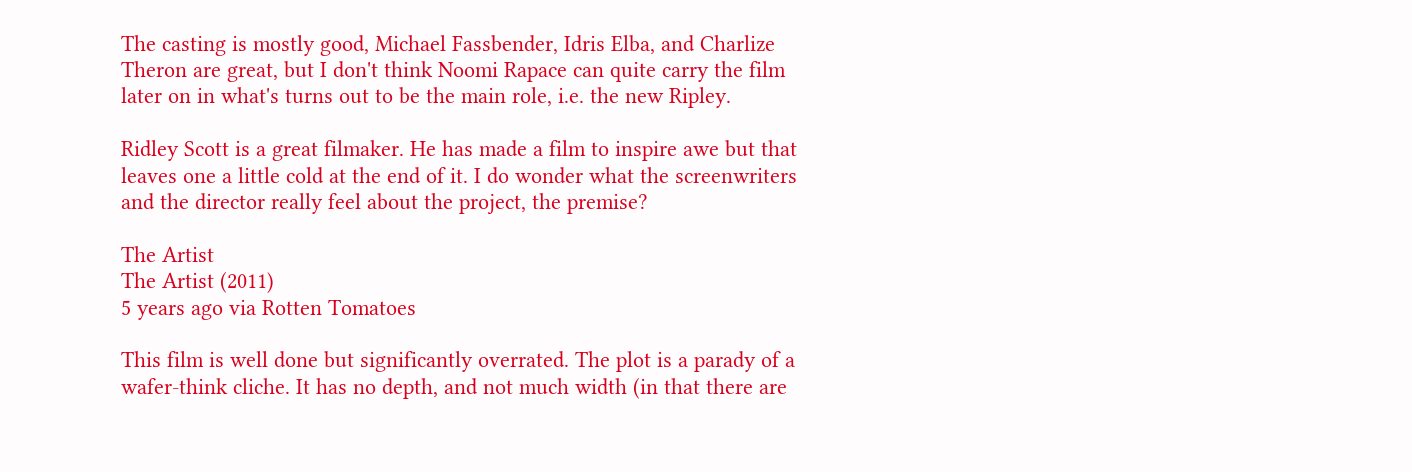The casting is mostly good, Michael Fassbender, Idris Elba, and Charlize Theron are great, but I don't think Noomi Rapace can quite carry the film later on in what's turns out to be the main role, i.e. the new Ripley.

Ridley Scott is a great filmaker. He has made a film to inspire awe but that leaves one a little cold at the end of it. I do wonder what the screenwriters and the director really feel about the project, the premise?

The Artist
The Artist (2011)
5 years ago via Rotten Tomatoes

This film is well done but significantly overrated. The plot is a parady of a wafer-think cliche. It has no depth, and not much width (in that there are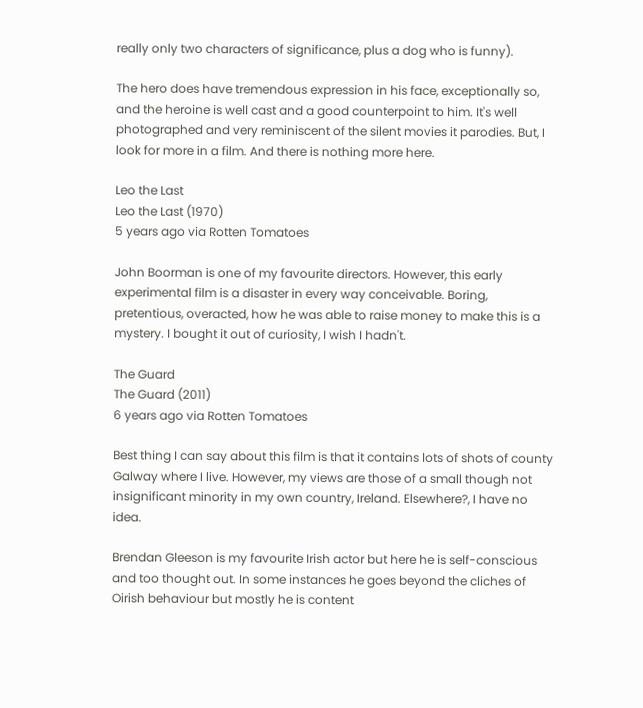really only two characters of significance, plus a dog who is funny).

The hero does have tremendous expression in his face, exceptionally so, and the heroine is well cast and a good counterpoint to him. It's well photographed and very reminiscent of the silent movies it parodies. But, I look for more in a film. And there is nothing more here.

Leo the Last
Leo the Last (1970)
5 years ago via Rotten Tomatoes

John Boorman is one of my favourite directors. However, this early experimental film is a disaster in every way conceivable. Boring, pretentious, overacted, how he was able to raise money to make this is a mystery. I bought it out of curiosity, I wish I hadn't.

The Guard
The Guard (2011)
6 years ago via Rotten Tomatoes

Best thing I can say about this film is that it contains lots of shots of county Galway where I live. However, my views are those of a small though not insignificant minority in my own country, Ireland. Elsewhere?, I have no idea.

Brendan Gleeson is my favourite Irish actor but here he is self-conscious and too thought out. In some instances he goes beyond the cliches of Oirish behaviour but mostly he is content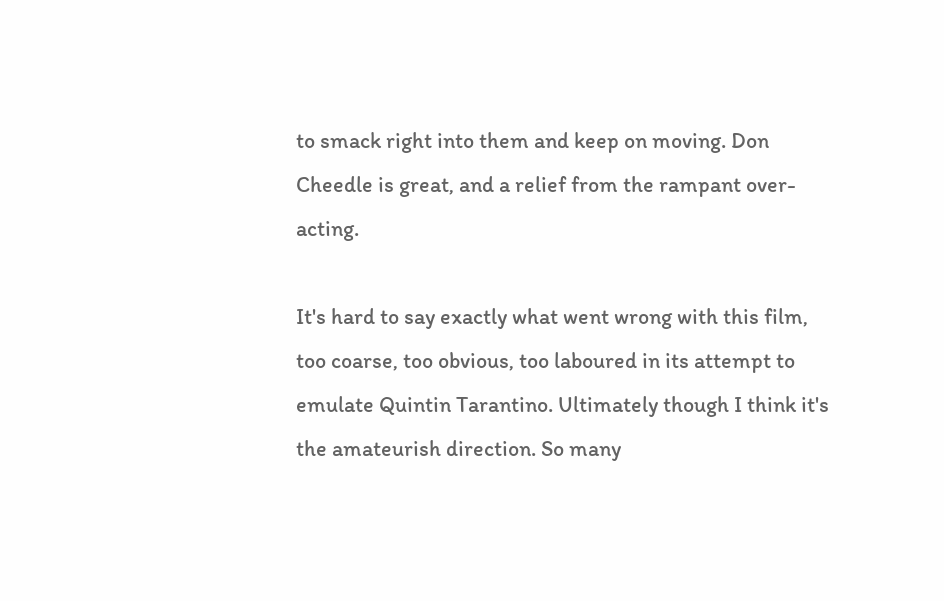to smack right into them and keep on moving. Don Cheedle is great, and a relief from the rampant over-acting.

It's hard to say exactly what went wrong with this film, too coarse, too obvious, too laboured in its attempt to emulate Quintin Tarantino. Ultimately though I think it's the amateurish direction. So many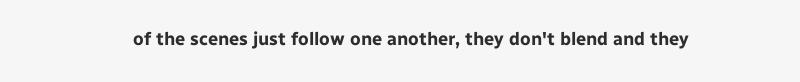of the scenes just follow one another, they don't blend and they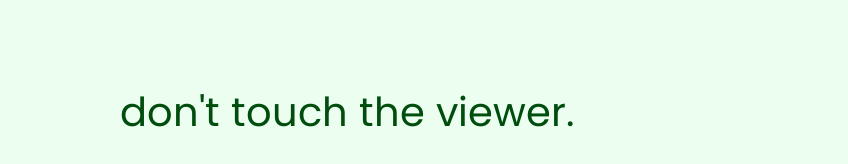don't touch the viewer.